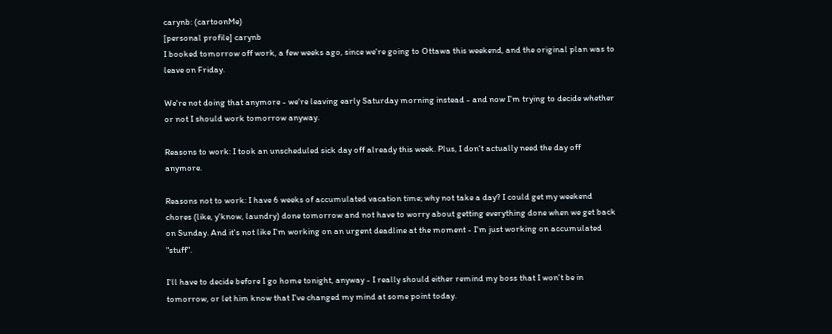carynb: (cartoonMe)
[personal profile] carynb
I booked tomorrow off work, a few weeks ago, since we're going to Ottawa this weekend, and the original plan was to leave on Friday.

We're not doing that anymore - we're leaving early Saturday morning instead - and now I'm trying to decide whether or not I should work tomorrow anyway.

Reasons to work: I took an unscheduled sick day off already this week. Plus, I don't actually need the day off anymore.

Reasons not to work: I have 6 weeks of accumulated vacation time; why not take a day? I could get my weekend chores (like, y'know, laundry) done tomorrow and not have to worry about getting everything done when we get back on Sunday. And it's not like I'm working on an urgent deadline at the moment - I'm just working on accumulated "stuff".

I'll have to decide before I go home tonight, anyway - I really should either remind my boss that I won't be in tomorrow, or let him know that I've changed my mind at some point today.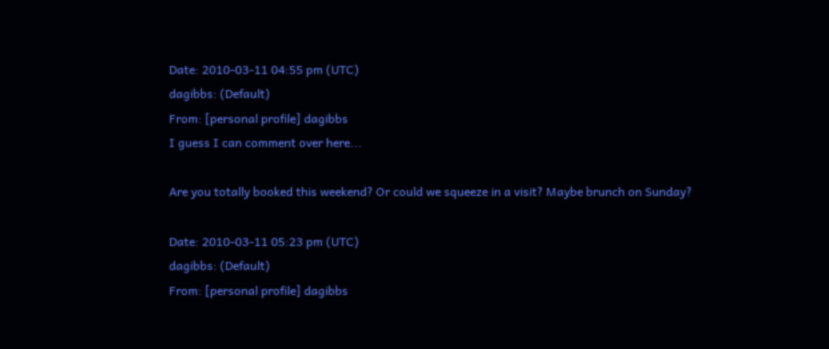Date: 2010-03-11 04:55 pm (UTC)
dagibbs: (Default)
From: [personal profile] dagibbs
I guess I can comment over here...

Are you totally booked this weekend? Or could we squeeze in a visit? Maybe brunch on Sunday?

Date: 2010-03-11 05:23 pm (UTC)
dagibbs: (Default)
From: [personal profile] dagibbs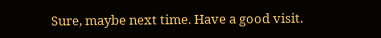Sure, maybe next time. Have a good visit.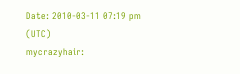Date: 2010-03-11 07:19 pm (UTC)
mycrazyhair: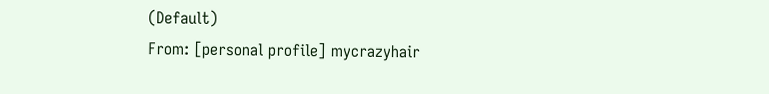(Default)
From: [personal profile] mycrazyhair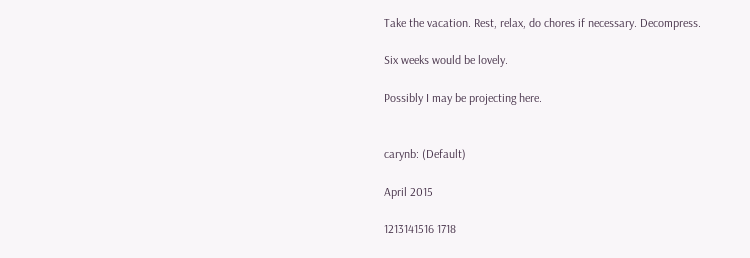Take the vacation. Rest, relax, do chores if necessary. Decompress.

Six weeks would be lovely.

Possibly I may be projecting here.


carynb: (Default)

April 2015

1213141516 1718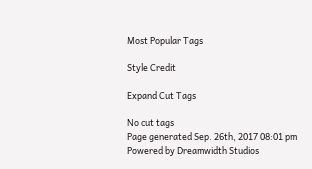Most Popular Tags

Style Credit

Expand Cut Tags

No cut tags
Page generated Sep. 26th, 2017 08:01 pm
Powered by Dreamwidth Studios